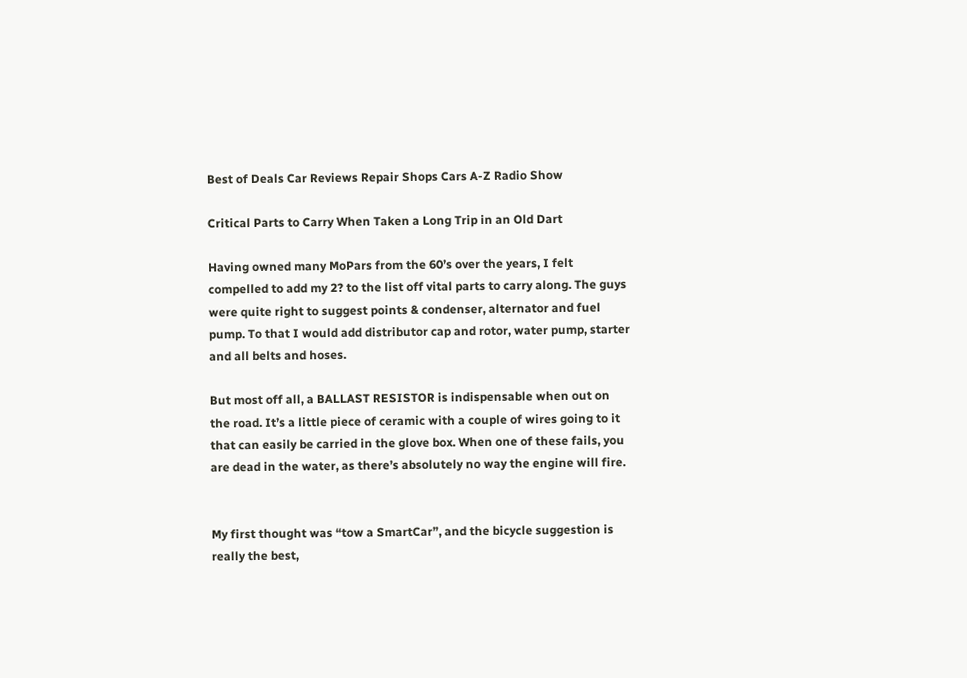Best of Deals Car Reviews Repair Shops Cars A-Z Radio Show

Critical Parts to Carry When Taken a Long Trip in an Old Dart

Having owned many MoPars from the 60’s over the years, I felt compelled to add my 2? to the list off vital parts to carry along. The guys were quite right to suggest points & condenser, alternator and fuel pump. To that I would add distributor cap and rotor, water pump, starter and all belts and hoses.

But most off all, a BALLAST RESISTOR is indispensable when out on the road. It’s a little piece of ceramic with a couple of wires going to it that can easily be carried in the glove box. When one of these fails, you are dead in the water, as there’s absolutely no way the engine will fire.


My first thought was “tow a SmartCar”, and the bicycle suggestion is really the best,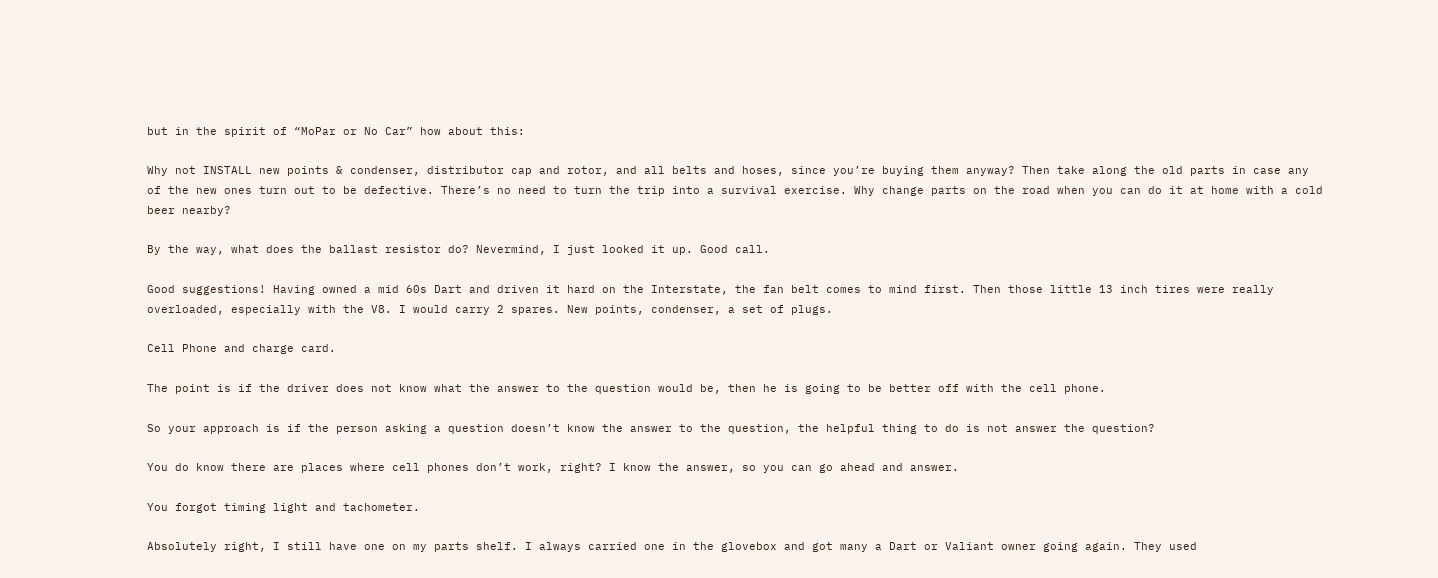but in the spirit of “MoPar or No Car” how about this:

Why not INSTALL new points & condenser, distributor cap and rotor, and all belts and hoses, since you’re buying them anyway? Then take along the old parts in case any of the new ones turn out to be defective. There’s no need to turn the trip into a survival exercise. Why change parts on the road when you can do it at home with a cold beer nearby?

By the way, what does the ballast resistor do? Nevermind, I just looked it up. Good call.

Good suggestions! Having owned a mid 60s Dart and driven it hard on the Interstate, the fan belt comes to mind first. Then those little 13 inch tires were really overloaded, especially with the V8. I would carry 2 spares. New points, condenser, a set of plugs.

Cell Phone and charge card.

The point is if the driver does not know what the answer to the question would be, then he is going to be better off with the cell phone.

So your approach is if the person asking a question doesn’t know the answer to the question, the helpful thing to do is not answer the question?

You do know there are places where cell phones don’t work, right? I know the answer, so you can go ahead and answer.

You forgot timing light and tachometer.

Absolutely right, I still have one on my parts shelf. I always carried one in the glovebox and got many a Dart or Valiant owner going again. They used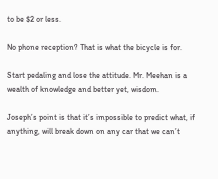to be $2 or less.

No phone reception? That is what the bicycle is for.

Start pedaling and lose the attitude. Mr. Meehan is a wealth of knowledge and better yet, wisdom.

Joseph’s point is that it’s impossible to predict what, if anything, will break down on any car that we can’t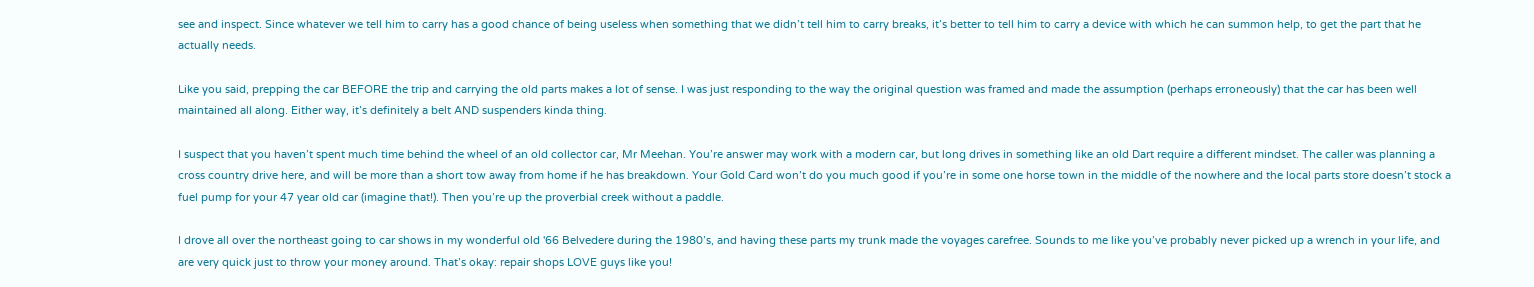see and inspect. Since whatever we tell him to carry has a good chance of being useless when something that we didn’t tell him to carry breaks, it’s better to tell him to carry a device with which he can summon help, to get the part that he actually needs.

Like you said, prepping the car BEFORE the trip and carrying the old parts makes a lot of sense. I was just responding to the way the original question was framed and made the assumption (perhaps erroneously) that the car has been well maintained all along. Either way, it’s definitely a belt AND suspenders kinda thing.

I suspect that you haven’t spent much time behind the wheel of an old collector car, Mr Meehan. You’re answer may work with a modern car, but long drives in something like an old Dart require a different mindset. The caller was planning a cross country drive here, and will be more than a short tow away from home if he has breakdown. Your Gold Card won’t do you much good if you’re in some one horse town in the middle of the nowhere and the local parts store doesn’t stock a fuel pump for your 47 year old car (imagine that!). Then you’re up the proverbial creek without a paddle.

I drove all over the northeast going to car shows in my wonderful old '66 Belvedere during the 1980’s, and having these parts my trunk made the voyages carefree. Sounds to me like you’ve probably never picked up a wrench in your life, and are very quick just to throw your money around. That’s okay: repair shops LOVE guys like you!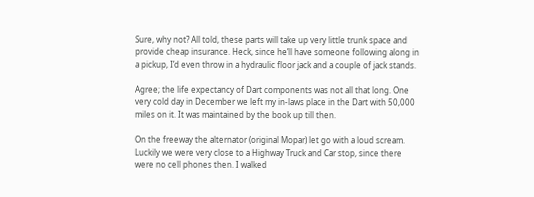Sure, why not? All told, these parts will take up very little trunk space and provide cheap insurance. Heck, since he’ll have someone following along in a pickup, I’d even throw in a hydraulic floor jack and a couple of jack stands.

Agree; the life expectancy of Dart components was not all that long. One very cold day in December we left my in-laws place in the Dart with 50,000 miles on it. It was maintained by the book up till then.

On the freeway the alternator (original Mopar) let go with a loud scream. Luckily we were very close to a Highway Truck and Car stop, since there were no cell phones then. I walked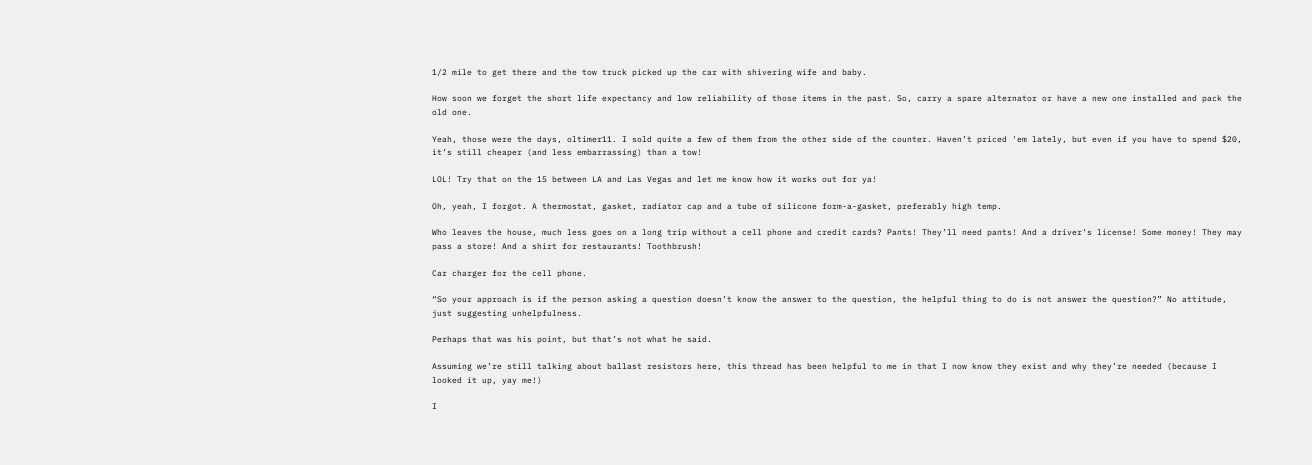1/2 mile to get there and the tow truck picked up the car with shivering wife and baby.

How soon we forget the short life expectancy and low reliability of those items in the past. So, carry a spare alternator or have a new one installed and pack the old one.

Yeah, those were the days, oltimer11. I sold quite a few of them from the other side of the counter. Haven’t priced 'em lately, but even if you have to spend $20, it’s still cheaper (and less embarrassing) than a tow!

LOL! Try that on the 15 between LA and Las Vegas and let me know how it works out for ya!

Oh, yeah, I forgot. A thermostat, gasket, radiator cap and a tube of silicone form-a-gasket, preferably high temp.

Who leaves the house, much less goes on a long trip without a cell phone and credit cards? Pants! They’ll need pants! And a driver’s license! Some money! They may pass a store! And a shirt for restaurants! Toothbrush!

Car charger for the cell phone.

“So your approach is if the person asking a question doesn’t know the answer to the question, the helpful thing to do is not answer the question?” No attitude, just suggesting unhelpfulness.

Perhaps that was his point, but that’s not what he said.

Assuming we’re still talking about ballast resistors here, this thread has been helpful to me in that I now know they exist and why they’re needed (because I looked it up, yay me!)

I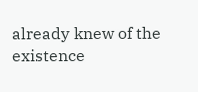already knew of the existence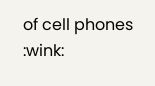of cell phones :wink: